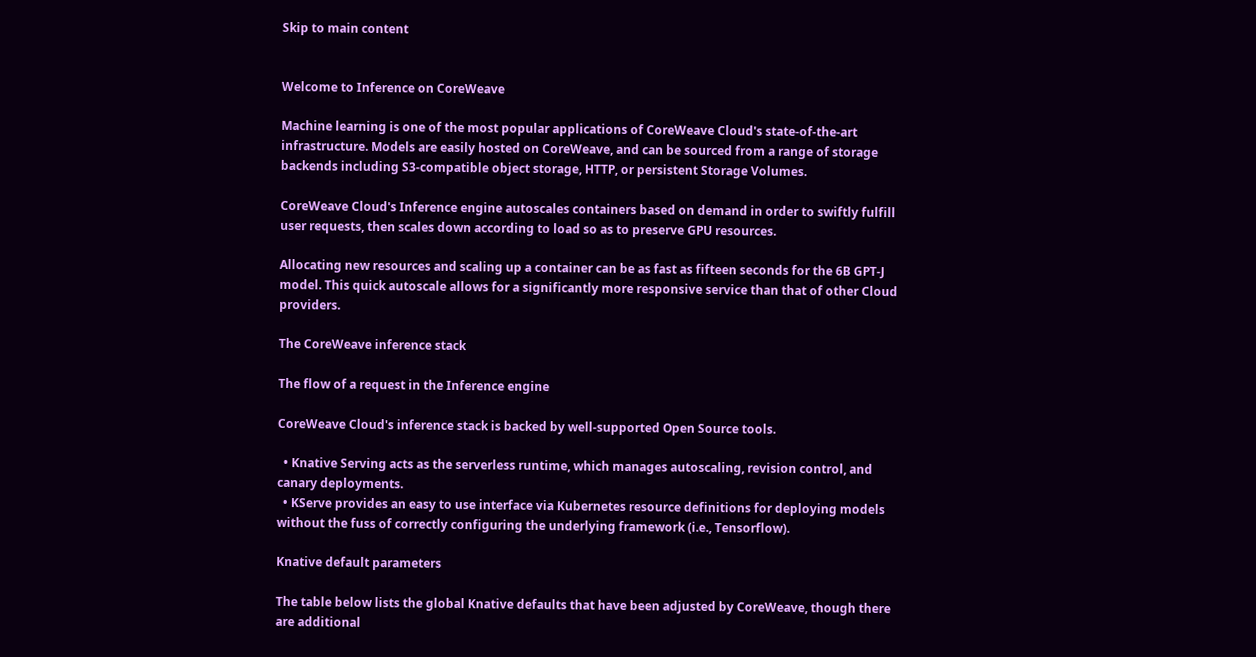Skip to main content


Welcome to Inference on CoreWeave

Machine learning is one of the most popular applications of CoreWeave Cloud's state-of-the-art infrastructure. Models are easily hosted on CoreWeave, and can be sourced from a range of storage backends including S3-compatible object storage, HTTP, or persistent Storage Volumes.

CoreWeave Cloud's Inference engine autoscales containers based on demand in order to swiftly fulfill user requests, then scales down according to load so as to preserve GPU resources.

Allocating new resources and scaling up a container can be as fast as fifteen seconds for the 6B GPT-J model. This quick autoscale allows for a significantly more responsive service than that of other Cloud providers.

The CoreWeave inference stack

The flow of a request in the Inference engine

CoreWeave Cloud's inference stack is backed by well-supported Open Source tools.

  • Knative Serving acts as the serverless runtime, which manages autoscaling, revision control, and canary deployments.
  • KServe provides an easy to use interface via Kubernetes resource definitions for deploying models without the fuss of correctly configuring the underlying framework (i.e., Tensorflow).

Knative default parameters

The table below lists the global Knative defaults that have been adjusted by CoreWeave, though there are additional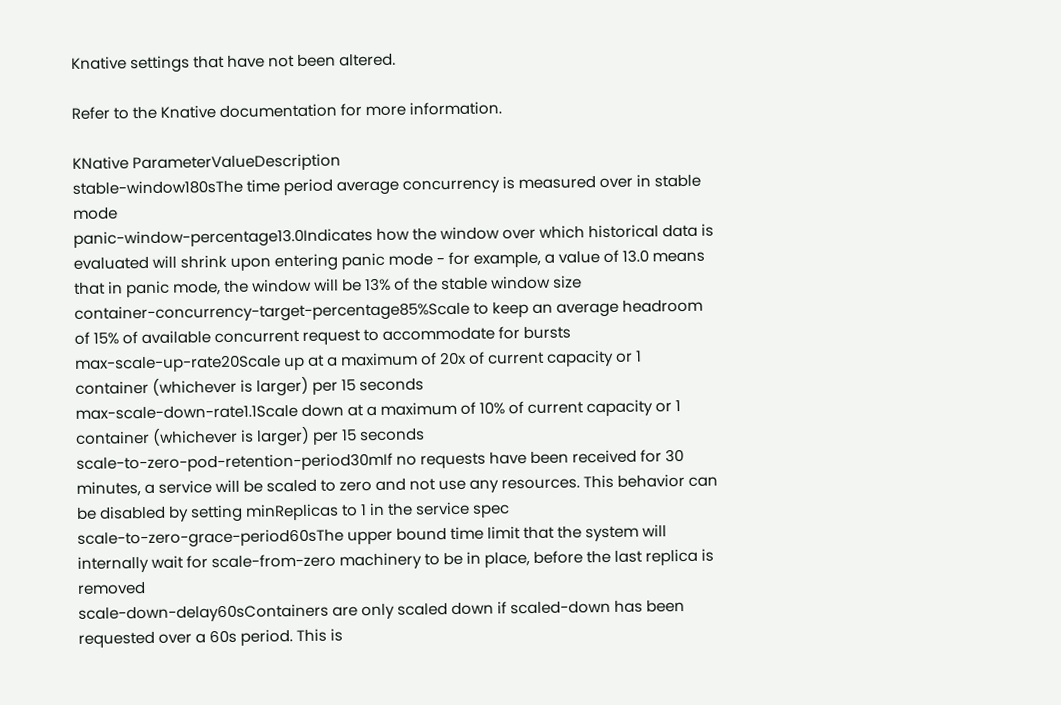Knative settings that have not been altered.

Refer to the Knative documentation for more information.

KNative ParameterValueDescription
stable-window180sThe time period average concurrency is measured over in stable mode
panic-window-percentage13.0Indicates how the window over which historical data is evaluated will shrink upon entering panic mode - for example, a value of 13.0 means that in panic mode, the window will be 13% of the stable window size
container-concurrency-target-percentage85%Scale to keep an average headroom of 15% of available concurrent request to accommodate for bursts
max-scale-up-rate20Scale up at a maximum of 20x of current capacity or 1 container (whichever is larger) per 15 seconds
max-scale-down-rate1.1Scale down at a maximum of 10% of current capacity or 1 container (whichever is larger) per 15 seconds
scale-to-zero-pod-retention-period30mIf no requests have been received for 30 minutes, a service will be scaled to zero and not use any resources. This behavior can be disabled by setting minReplicas to 1 in the service spec
scale-to-zero-grace-period60sThe upper bound time limit that the system will internally wait for scale-from-zero machinery to be in place, before the last replica is removed
scale-down-delay60sContainers are only scaled down if scaled-down has been requested over a 60s period. This is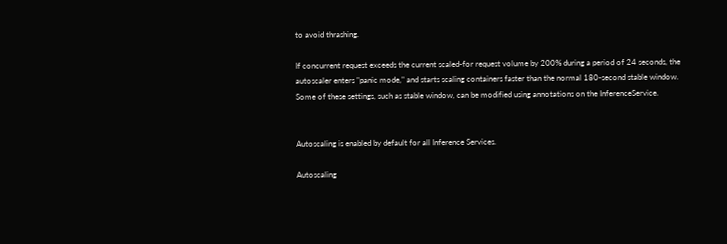to avoid thrashing.

If concurrent request exceeds the current scaled-for request volume by 200% during a period of 24 seconds, the autoscaler enters "panic mode," and starts scaling containers faster than the normal 180-second stable window. Some of these settings, such as stable window, can be modified using annotations on the InferenceService.


Autoscaling is enabled by default for all Inference Services.

Autoscaling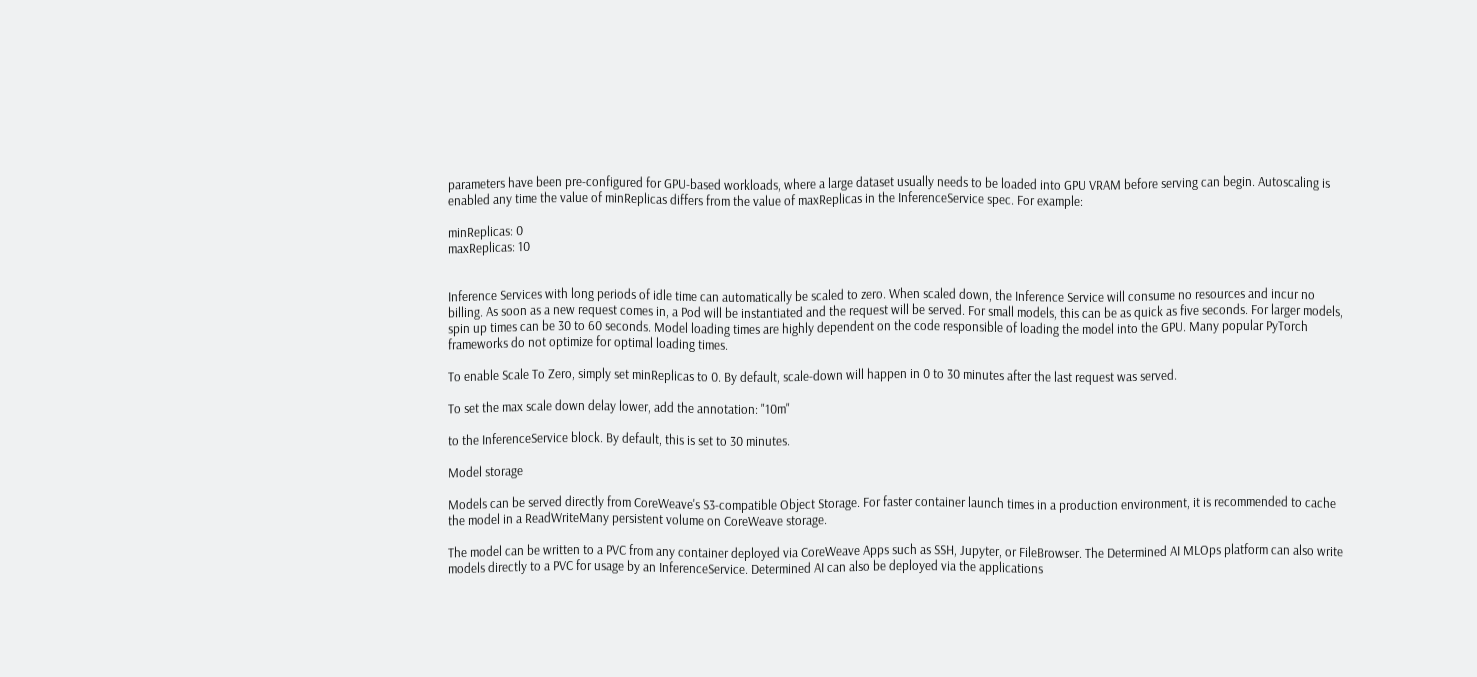parameters have been pre-configured for GPU-based workloads, where a large dataset usually needs to be loaded into GPU VRAM before serving can begin. Autoscaling is enabled any time the value of minReplicas differs from the value of maxReplicas in the InferenceService spec. For example:

minReplicas: 0
maxReplicas: 10


Inference Services with long periods of idle time can automatically be scaled to zero. When scaled down, the Inference Service will consume no resources and incur no billing. As soon as a new request comes in, a Pod will be instantiated and the request will be served. For small models, this can be as quick as five seconds. For larger models, spin up times can be 30 to 60 seconds. Model loading times are highly dependent on the code responsible of loading the model into the GPU. Many popular PyTorch frameworks do not optimize for optimal loading times.

To enable Scale To Zero, simply set minReplicas to 0. By default, scale-down will happen in 0 to 30 minutes after the last request was served.

To set the max scale down delay lower, add the annotation: "10m"

to the InferenceService block. By default, this is set to 30 minutes.

Model storage

Models can be served directly from CoreWeave's S3-compatible Object Storage. For faster container launch times in a production environment, it is recommended to cache the model in a ReadWriteMany persistent volume on CoreWeave storage.

The model can be written to a PVC from any container deployed via CoreWeave Apps such as SSH, Jupyter, or FileBrowser. The Determined AI MLOps platform can also write models directly to a PVC for usage by an InferenceService. Determined AI can also be deployed via the applications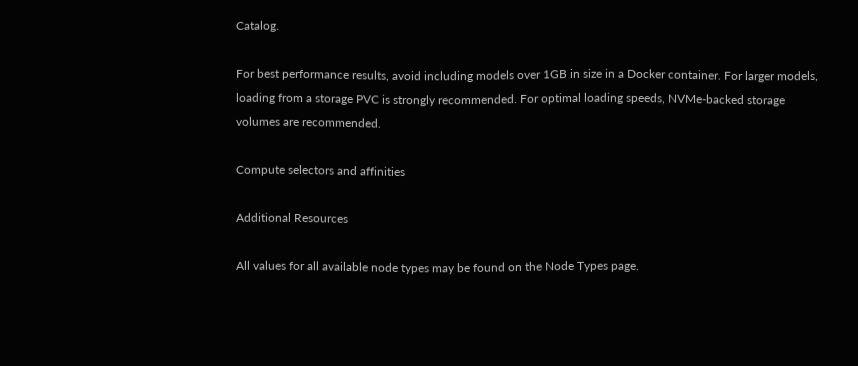Catalog.

For best performance results, avoid including models over 1GB in size in a Docker container. For larger models, loading from a storage PVC is strongly recommended. For optimal loading speeds, NVMe-backed storage volumes are recommended.

Compute selectors and affinities

Additional Resources

All values for all available node types may be found on the Node Types page.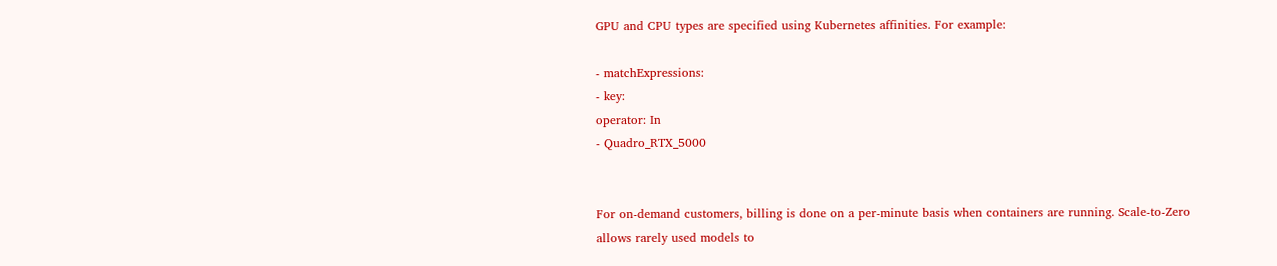GPU and CPU types are specified using Kubernetes affinities. For example:

- matchExpressions:
- key:
operator: In
- Quadro_RTX_5000


For on-demand customers, billing is done on a per-minute basis when containers are running. Scale-to-Zero allows rarely used models to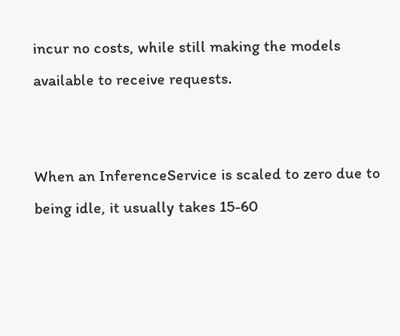incur no costs, while still making the models available to receive requests.


When an InferenceService is scaled to zero due to being idle, it usually takes 15-60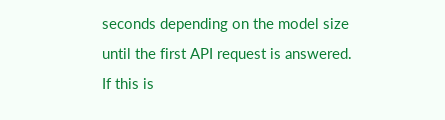seconds depending on the model size until the first API request is answered. If this is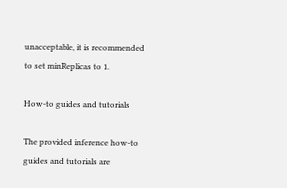unacceptable, it is recommended to set minReplicas to 1.

How-to guides and tutorials

The provided inference how-to guides and tutorials are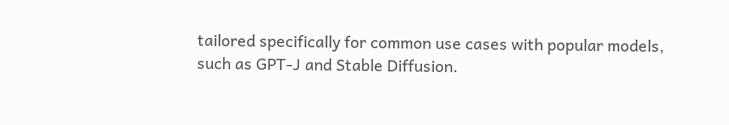tailored specifically for common use cases with popular models, such as GPT-J and Stable Diffusion.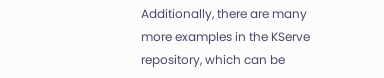Additionally, there are many more examples in the KServe repository, which can be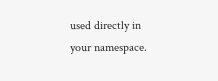used directly in your namespace.